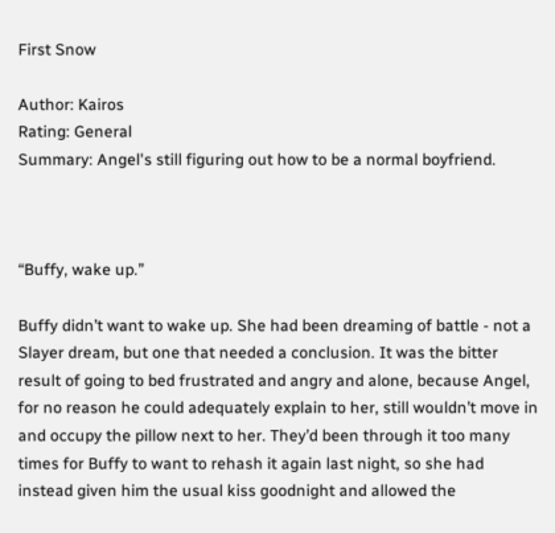First Snow

Author: Kairos
Rating: General
Summary: Angel's still figuring out how to be a normal boyfriend.



“Buffy, wake up.”

Buffy didn’t want to wake up. She had been dreaming of battle - not a Slayer dream, but one that needed a conclusion. It was the bitter result of going to bed frustrated and angry and alone, because Angel, for no reason he could adequately explain to her, still wouldn’t move in and occupy the pillow next to her. They’d been through it too many times for Buffy to want to rehash it again last night, so she had instead given him the usual kiss goodnight and allowed the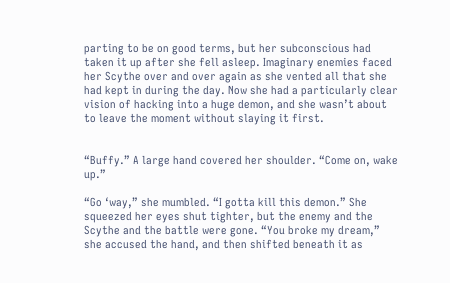parting to be on good terms, but her subconscious had taken it up after she fell asleep. Imaginary enemies faced her Scythe over and over again as she vented all that she had kept in during the day. Now she had a particularly clear vision of hacking into a huge demon, and she wasn’t about to leave the moment without slaying it first.


“Buffy.” A large hand covered her shoulder. “Come on, wake up.”

“Go ‘way,” she mumbled. “I gotta kill this demon.” She squeezed her eyes shut tighter, but the enemy and the Scythe and the battle were gone. “You broke my dream,” she accused the hand, and then shifted beneath it as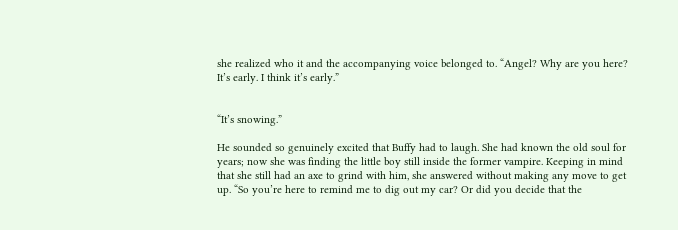she realized who it and the accompanying voice belonged to. “Angel? Why are you here? It’s early. I think it’s early.”


“It’s snowing.”

He sounded so genuinely excited that Buffy had to laugh. She had known the old soul for years; now she was finding the little boy still inside the former vampire. Keeping in mind that she still had an axe to grind with him, she answered without making any move to get up. “So you’re here to remind me to dig out my car? Or did you decide that the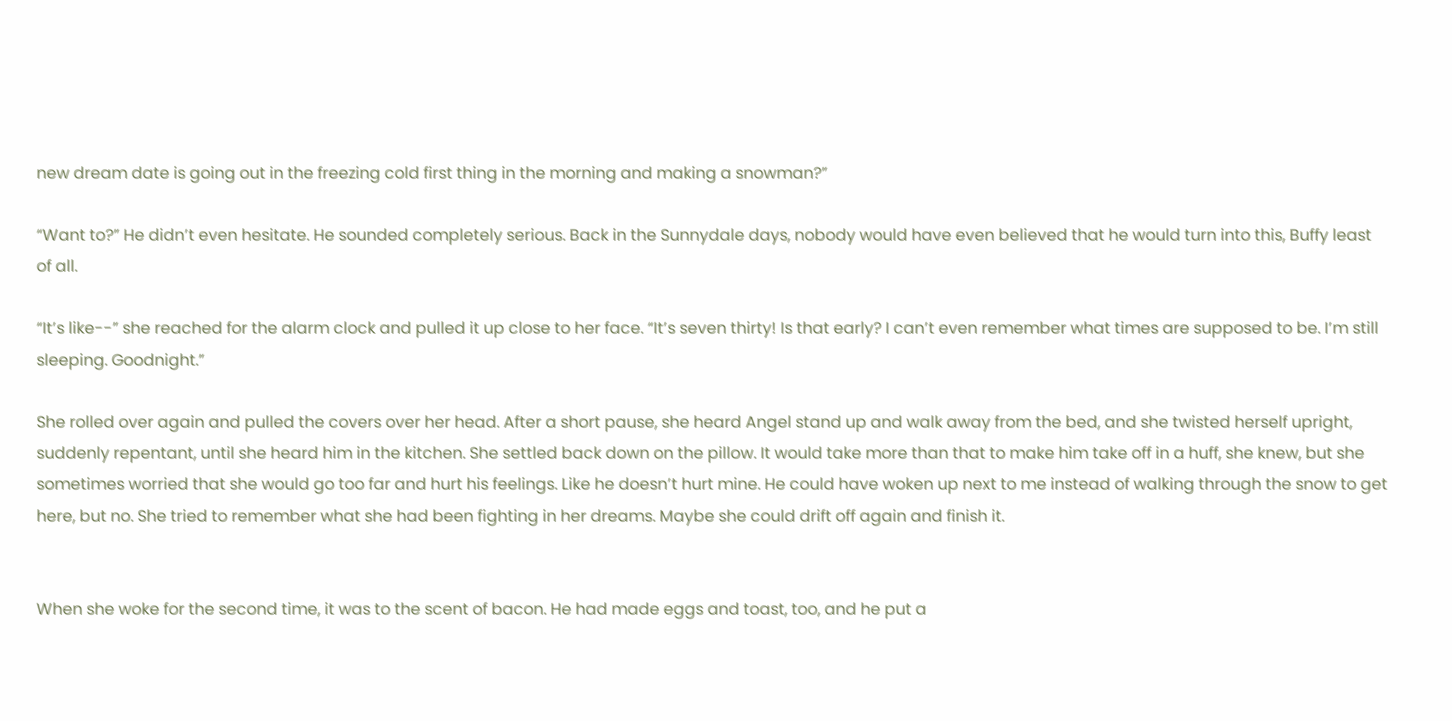new dream date is going out in the freezing cold first thing in the morning and making a snowman?”

“Want to?” He didn’t even hesitate. He sounded completely serious. Back in the Sunnydale days, nobody would have even believed that he would turn into this, Buffy least of all.

“It’s like--” she reached for the alarm clock and pulled it up close to her face. “It’s seven thirty! Is that early? I can’t even remember what times are supposed to be. I’m still sleeping. Goodnight.”

She rolled over again and pulled the covers over her head. After a short pause, she heard Angel stand up and walk away from the bed, and she twisted herself upright, suddenly repentant, until she heard him in the kitchen. She settled back down on the pillow. It would take more than that to make him take off in a huff, she knew, but she sometimes worried that she would go too far and hurt his feelings. Like he doesn’t hurt mine. He could have woken up next to me instead of walking through the snow to get here, but no. She tried to remember what she had been fighting in her dreams. Maybe she could drift off again and finish it.


When she woke for the second time, it was to the scent of bacon. He had made eggs and toast, too, and he put a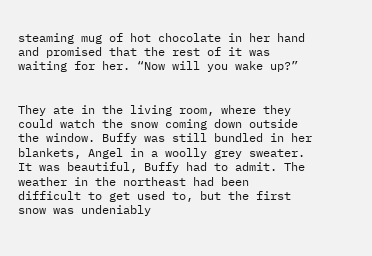steaming mug of hot chocolate in her hand and promised that the rest of it was waiting for her. “Now will you wake up?”


They ate in the living room, where they could watch the snow coming down outside the window. Buffy was still bundled in her blankets, Angel in a woolly grey sweater. It was beautiful, Buffy had to admit. The weather in the northeast had been difficult to get used to, but the first snow was undeniably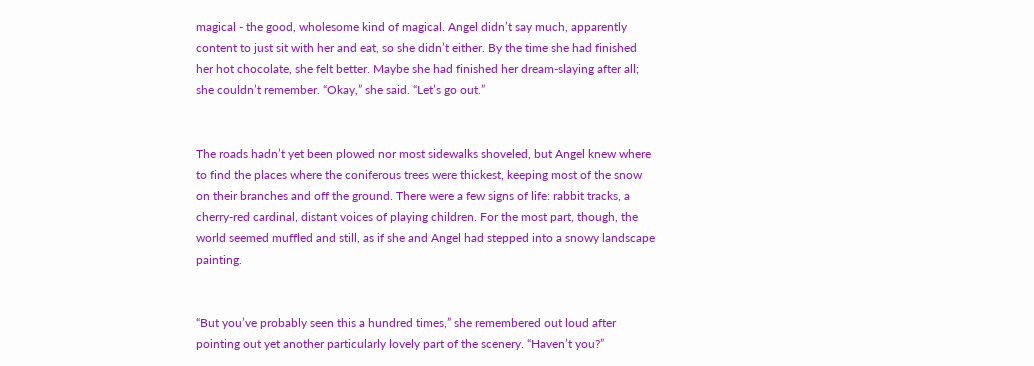magical - the good, wholesome kind of magical. Angel didn’t say much, apparently content to just sit with her and eat, so she didn’t either. By the time she had finished her hot chocolate, she felt better. Maybe she had finished her dream-slaying after all; she couldn’t remember. “Okay,” she said. “Let’s go out.”


The roads hadn’t yet been plowed nor most sidewalks shoveled, but Angel knew where to find the places where the coniferous trees were thickest, keeping most of the snow on their branches and off the ground. There were a few signs of life: rabbit tracks, a cherry-red cardinal, distant voices of playing children. For the most part, though, the world seemed muffled and still, as if she and Angel had stepped into a snowy landscape painting.


“But you’ve probably seen this a hundred times,” she remembered out loud after pointing out yet another particularly lovely part of the scenery. “Haven’t you?”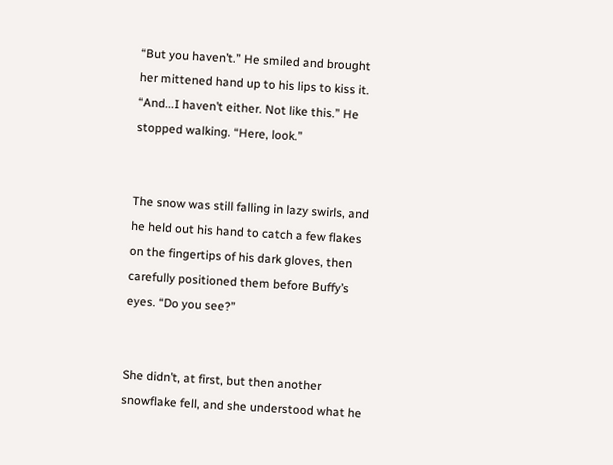“But you haven’t.” He smiled and brought her mittened hand up to his lips to kiss it. “And...I haven’t either. Not like this.” He stopped walking. “Here, look.”


The snow was still falling in lazy swirls, and he held out his hand to catch a few flakes on the fingertips of his dark gloves, then carefully positioned them before Buffy’s eyes. “Do you see?”


She didn’t, at first, but then another snowflake fell, and she understood what he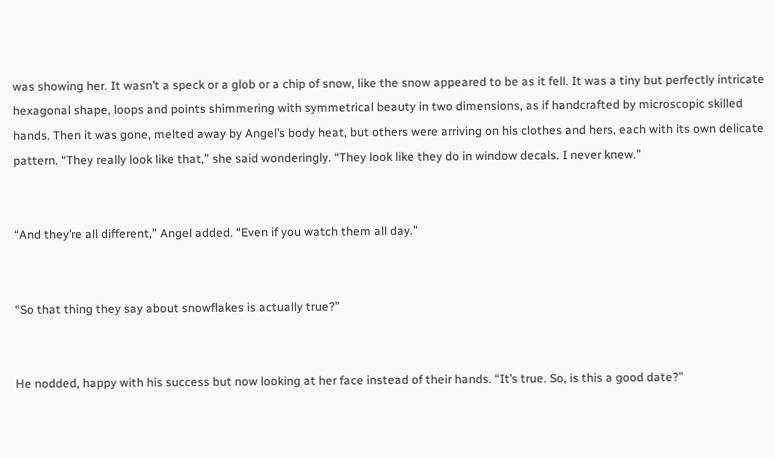was showing her. It wasn’t a speck or a glob or a chip of snow, like the snow appeared to be as it fell. It was a tiny but perfectly intricate hexagonal shape, loops and points shimmering with symmetrical beauty in two dimensions, as if handcrafted by microscopic skilled hands. Then it was gone, melted away by Angel’s body heat, but others were arriving on his clothes and hers, each with its own delicate pattern. “They really look like that,” she said wonderingly. “They look like they do in window decals. I never knew.”


“And they’re all different,” Angel added. “Even if you watch them all day.”


“So that thing they say about snowflakes is actually true?”


He nodded, happy with his success but now looking at her face instead of their hands. “It’s true. So, is this a good date?”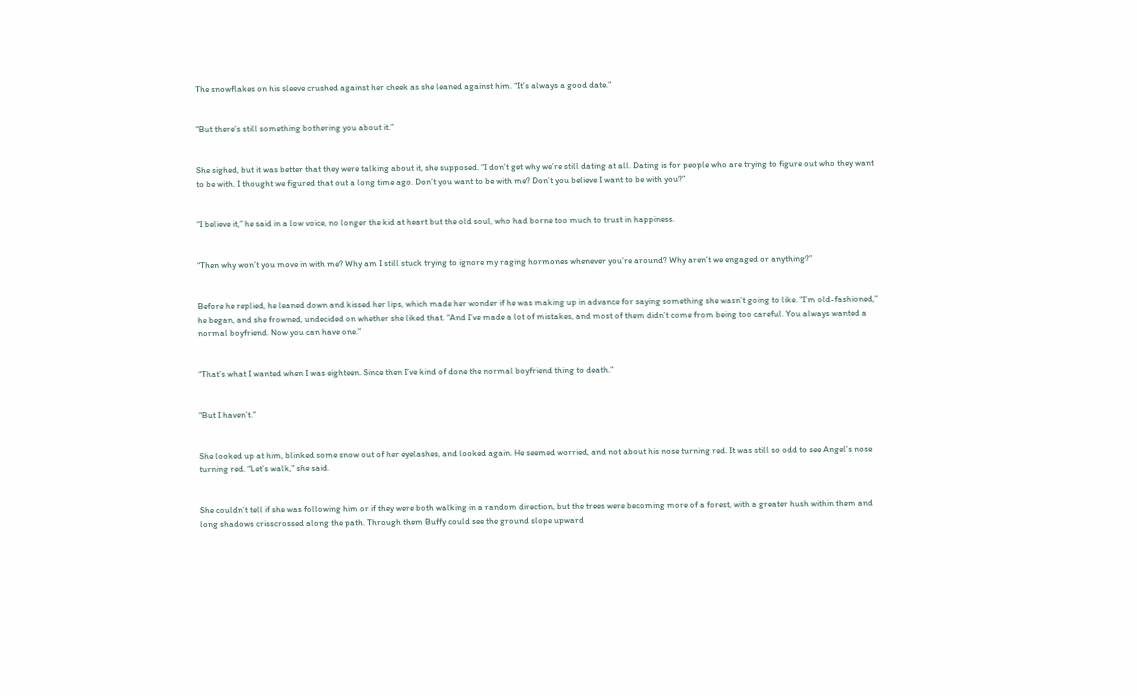The snowflakes on his sleeve crushed against her cheek as she leaned against him. “It’s always a good date.”


“But there’s still something bothering you about it.”


She sighed, but it was better that they were talking about it, she supposed. “I don’t get why we’re still dating at all. Dating is for people who are trying to figure out who they want to be with. I thought we figured that out a long time ago. Don’t you want to be with me? Don’t you believe I want to be with you?”


“I believe it,” he said in a low voice, no longer the kid at heart but the old soul, who had borne too much to trust in happiness.


“Then why won’t you move in with me? Why am I still stuck trying to ignore my raging hormones whenever you’re around? Why aren’t we engaged or anything?”


Before he replied, he leaned down and kissed her lips, which made her wonder if he was making up in advance for saying something she wasn’t going to like. “I’m old-fashioned,” he began, and she frowned, undecided on whether she liked that. “And I’ve made a lot of mistakes, and most of them didn’t come from being too careful. You always wanted a normal boyfriend. Now you can have one.”


“That’s what I wanted when I was eighteen. Since then I’ve kind of done the normal boyfriend thing to death.”


“But I haven’t.”


She looked up at him, blinked some snow out of her eyelashes, and looked again. He seemed worried, and not about his nose turning red. It was still so odd to see Angel’s nose turning red. “Let’s walk,” she said.


She couldn’t tell if she was following him or if they were both walking in a random direction, but the trees were becoming more of a forest, with a greater hush within them and long shadows crisscrossed along the path. Through them Buffy could see the ground slope upward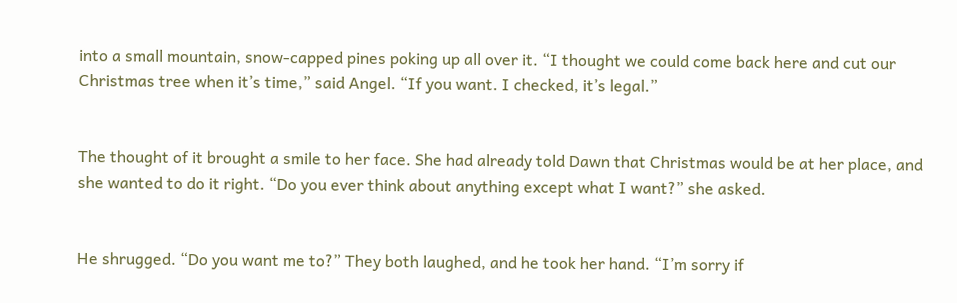into a small mountain, snow-capped pines poking up all over it. “I thought we could come back here and cut our Christmas tree when it’s time,” said Angel. “If you want. I checked, it’s legal.”


The thought of it brought a smile to her face. She had already told Dawn that Christmas would be at her place, and she wanted to do it right. “Do you ever think about anything except what I want?” she asked.


He shrugged. “Do you want me to?” They both laughed, and he took her hand. “I’m sorry if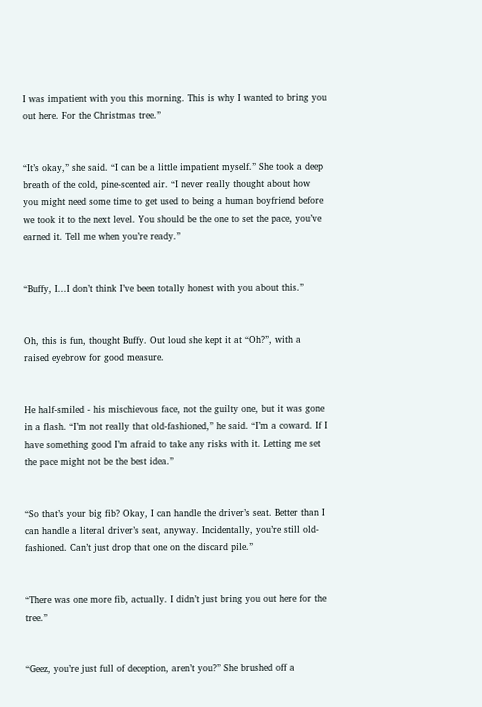I was impatient with you this morning. This is why I wanted to bring you out here. For the Christmas tree.”


“It’s okay,” she said. “I can be a little impatient myself.” She took a deep breath of the cold, pine-scented air. “I never really thought about how you might need some time to get used to being a human boyfriend before we took it to the next level. You should be the one to set the pace, you’ve earned it. Tell me when you’re ready.”


“Buffy, I...I don’t think I’ve been totally honest with you about this.”


Oh, this is fun, thought Buffy. Out loud she kept it at “Oh?”, with a raised eyebrow for good measure.


He half-smiled - his mischievous face, not the guilty one, but it was gone in a flash. “I’m not really that old-fashioned,” he said. “I’m a coward. If I have something good I’m afraid to take any risks with it. Letting me set the pace might not be the best idea.”


“So that’s your big fib? Okay, I can handle the driver’s seat. Better than I can handle a literal driver’s seat, anyway. Incidentally, you’re still old-fashioned. Can’t just drop that one on the discard pile.”


“There was one more fib, actually. I didn’t just bring you out here for the tree.”


“Geez, you’re just full of deception, aren’t you?” She brushed off a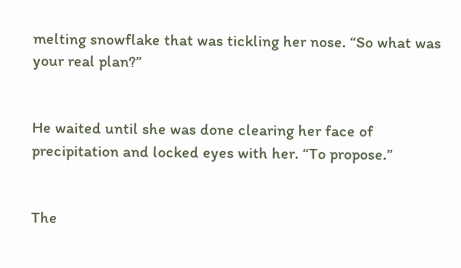melting snowflake that was tickling her nose. “So what was your real plan?”


He waited until she was done clearing her face of precipitation and locked eyes with her. “To propose.”


The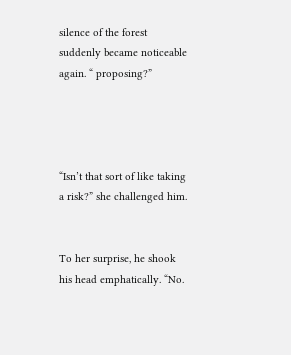silence of the forest suddenly became noticeable again. “ proposing?”




“Isn’t that sort of like taking a risk?” she challenged him.


To her surprise, he shook his head emphatically. “No.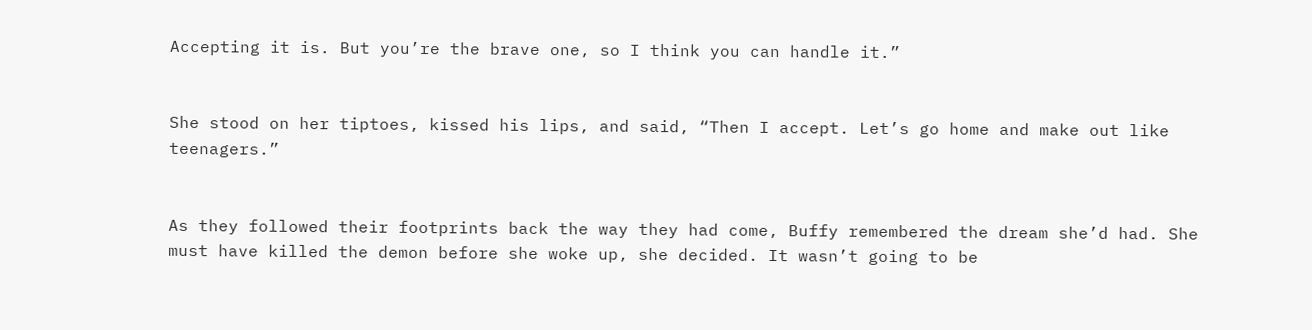Accepting it is. But you’re the brave one, so I think you can handle it.”


She stood on her tiptoes, kissed his lips, and said, “Then I accept. Let’s go home and make out like teenagers.”


As they followed their footprints back the way they had come, Buffy remembered the dream she’d had. She must have killed the demon before she woke up, she decided. It wasn’t going to be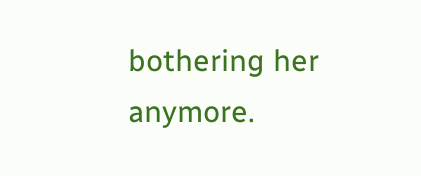bothering her anymore.